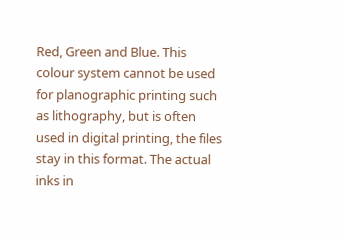Red, Green and Blue. This colour system cannot be used for planographic printing such as lithography, but is often used in digital printing, the files stay in this format. The actual inks in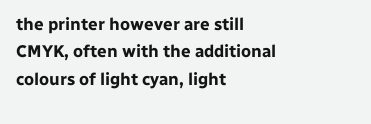the printer however are still CMYK, often with the additional colours of light cyan, light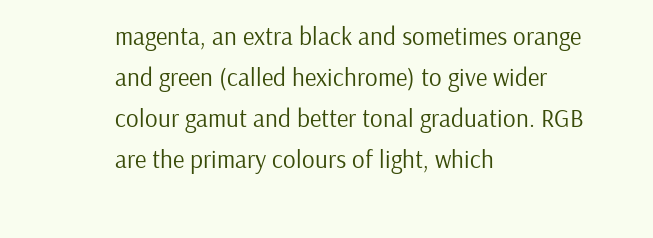magenta, an extra black and sometimes orange and green (called hexichrome) to give wider colour gamut and better tonal graduation. RGB are the primary colours of light, which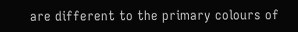are different to the primary colours of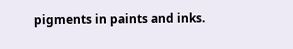pigments in paints and inks.